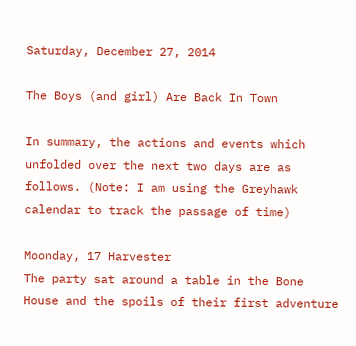Saturday, December 27, 2014

The Boys (and girl) Are Back In Town

In summary, the actions and events which unfolded over the next two days are as follows. (Note: I am using the Greyhawk calendar to track the passage of time)

Moonday, 17 Harvester
The party sat around a table in the Bone House and the spoils of their first adventure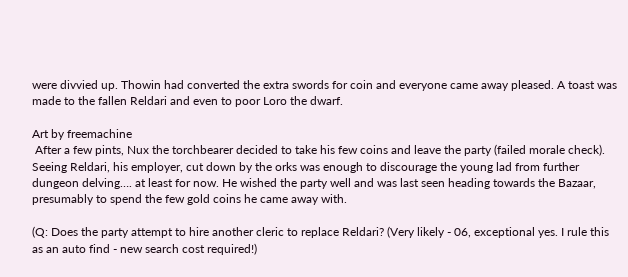were divvied up. Thowin had converted the extra swords for coin and everyone came away pleased. A toast was made to the fallen Reldari and even to poor Loro the dwarf.

Art by freemachine
 After a few pints, Nux the torchbearer decided to take his few coins and leave the party (failed morale check). Seeing Reldari, his employer, cut down by the orks was enough to discourage the young lad from further dungeon delving…. at least for now. He wished the party well and was last seen heading towards the Bazaar, presumably to spend the few gold coins he came away with.

(Q: Does the party attempt to hire another cleric to replace Reldari? (Very likely - 06, exceptional yes. I rule this as an auto find - new search cost required!)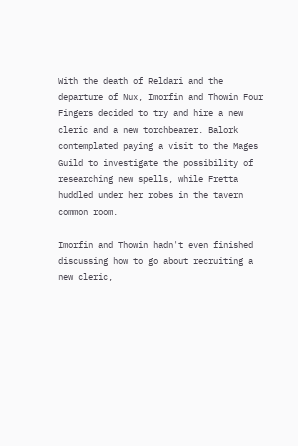With the death of Reldari and the departure of Nux, Imorfin and Thowin Four Fingers decided to try and hire a new cleric and a new torchbearer. Balork contemplated paying a visit to the Mages Guild to investigate the possibility of researching new spells, while Fretta huddled under her robes in the tavern common room.

Imorfin and Thowin hadn't even finished discussing how to go about recruiting a new cleric,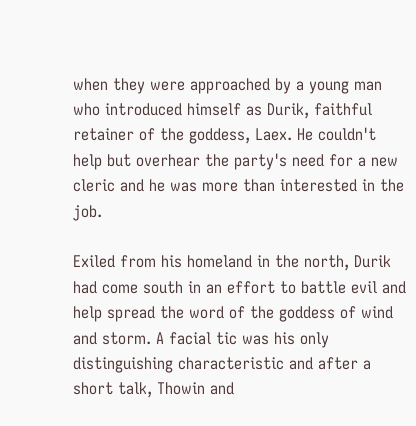when they were approached by a young man who introduced himself as Durik, faithful retainer of the goddess, Laex. He couldn't help but overhear the party's need for a new cleric and he was more than interested in the job.

Exiled from his homeland in the north, Durik had come south in an effort to battle evil and help spread the word of the goddess of wind and storm. A facial tic was his only distinguishing characteristic and after a short talk, Thowin and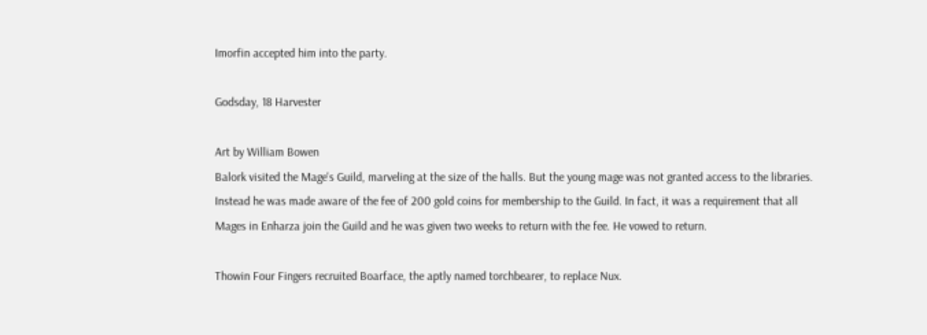Imorfin accepted him into the party.

Godsday, 18 Harvester

Art by William Bowen
Balork visited the Mage's Guild, marveling at the size of the halls. But the young mage was not granted access to the libraries. Instead he was made aware of the fee of 200 gold coins for membership to the Guild. In fact, it was a requirement that all Mages in Enharza join the Guild and he was given two weeks to return with the fee. He vowed to return.

Thowin Four Fingers recruited Boarface, the aptly named torchbearer, to replace Nux.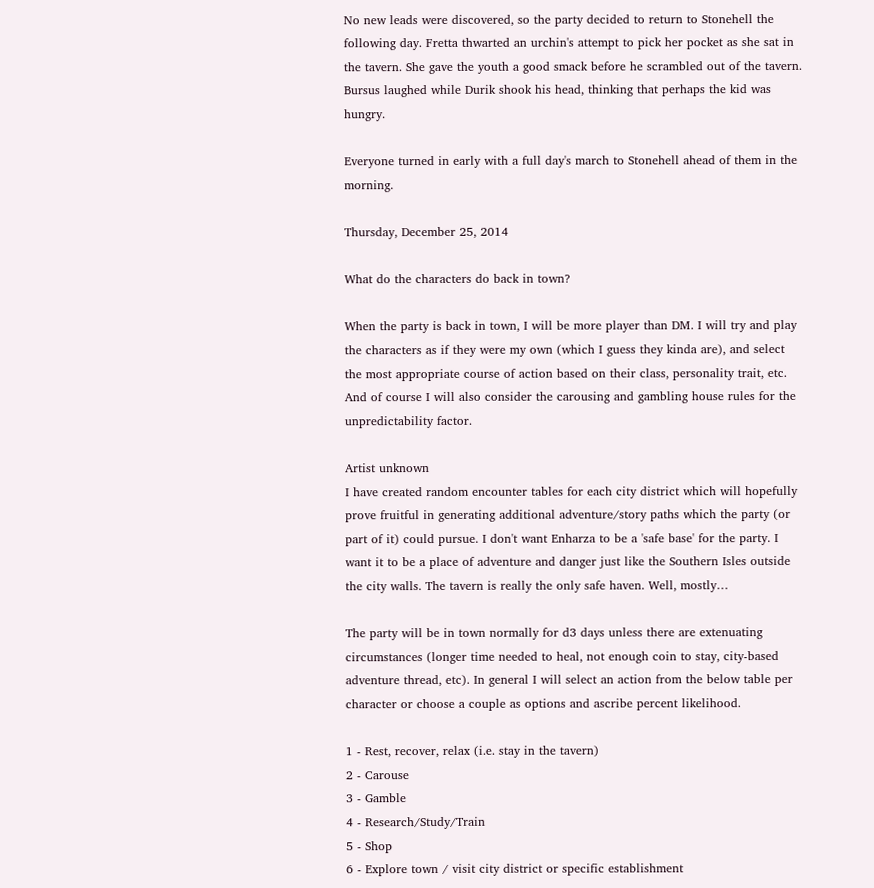No new leads were discovered, so the party decided to return to Stonehell the following day. Fretta thwarted an urchin's attempt to pick her pocket as she sat in the tavern. She gave the youth a good smack before he scrambled out of the tavern. Bursus laughed while Durik shook his head, thinking that perhaps the kid was hungry.

Everyone turned in early with a full day's march to Stonehell ahead of them in the morning.

Thursday, December 25, 2014

What do the characters do back in town?

When the party is back in town, I will be more player than DM. I will try and play the characters as if they were my own (which I guess they kinda are), and select the most appropriate course of action based on their class, personality trait, etc. And of course I will also consider the carousing and gambling house rules for the unpredictability factor.

Artist unknown
I have created random encounter tables for each city district which will hopefully prove fruitful in generating additional adventure/story paths which the party (or part of it) could pursue. I don't want Enharza to be a 'safe base' for the party. I want it to be a place of adventure and danger just like the Southern Isles outside the city walls. The tavern is really the only safe haven. Well, mostly…

The party will be in town normally for d3 days unless there are extenuating circumstances (longer time needed to heal, not enough coin to stay, city-based adventure thread, etc). In general I will select an action from the below table per character or choose a couple as options and ascribe percent likelihood.

1 - Rest, recover, relax (i.e. stay in the tavern)
2 - Carouse
3 - Gamble
4 - Research/Study/Train
5 - Shop
6 - Explore town / visit city district or specific establishment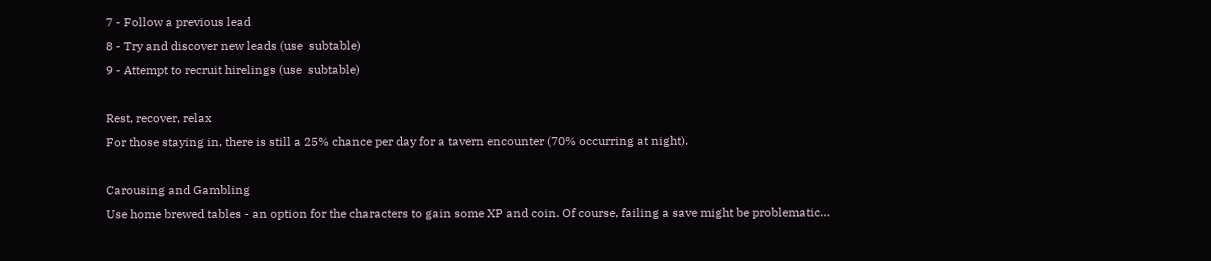7 - Follow a previous lead
8 - Try and discover new leads (use  subtable)
9 - Attempt to recruit hirelings (use  subtable)

Rest, recover, relax
For those staying in, there is still a 25% chance per day for a tavern encounter (70% occurring at night).

Carousing and Gambling
Use home brewed tables - an option for the characters to gain some XP and coin. Of course, failing a save might be problematic…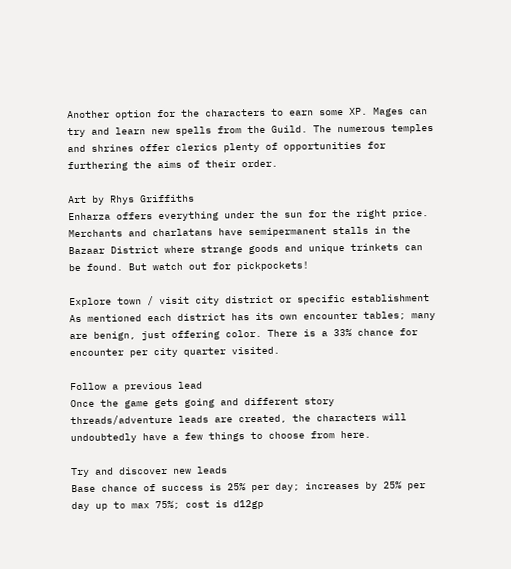Another option for the characters to earn some XP. Mages can try and learn new spells from the Guild. The numerous temples and shrines offer clerics plenty of opportunities for furthering the aims of their order.

Art by Rhys Griffiths
Enharza offers everything under the sun for the right price. Merchants and charlatans have semipermanent stalls in the Bazaar District where strange goods and unique trinkets can be found. But watch out for pickpockets!

Explore town / visit city district or specific establishment
As mentioned each district has its own encounter tables; many are benign, just offering color. There is a 33% chance for encounter per city quarter visited.

Follow a previous lead
Once the game gets going and different story threads/adventure leads are created, the characters will undoubtedly have a few things to choose from here.

Try and discover new leads
Base chance of success is 25% per day; increases by 25% per day up to max 75%; cost is d12gp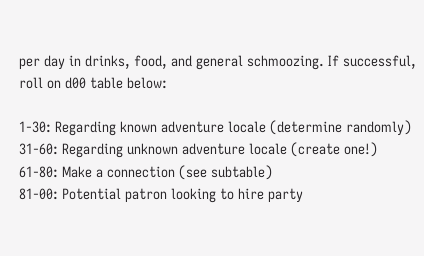per day in drinks, food, and general schmoozing. If successful, roll on d00 table below:

1-30: Regarding known adventure locale (determine randomly)
31-60: Regarding unknown adventure locale (create one!)
61-80: Make a connection (see subtable)
81-00: Potential patron looking to hire party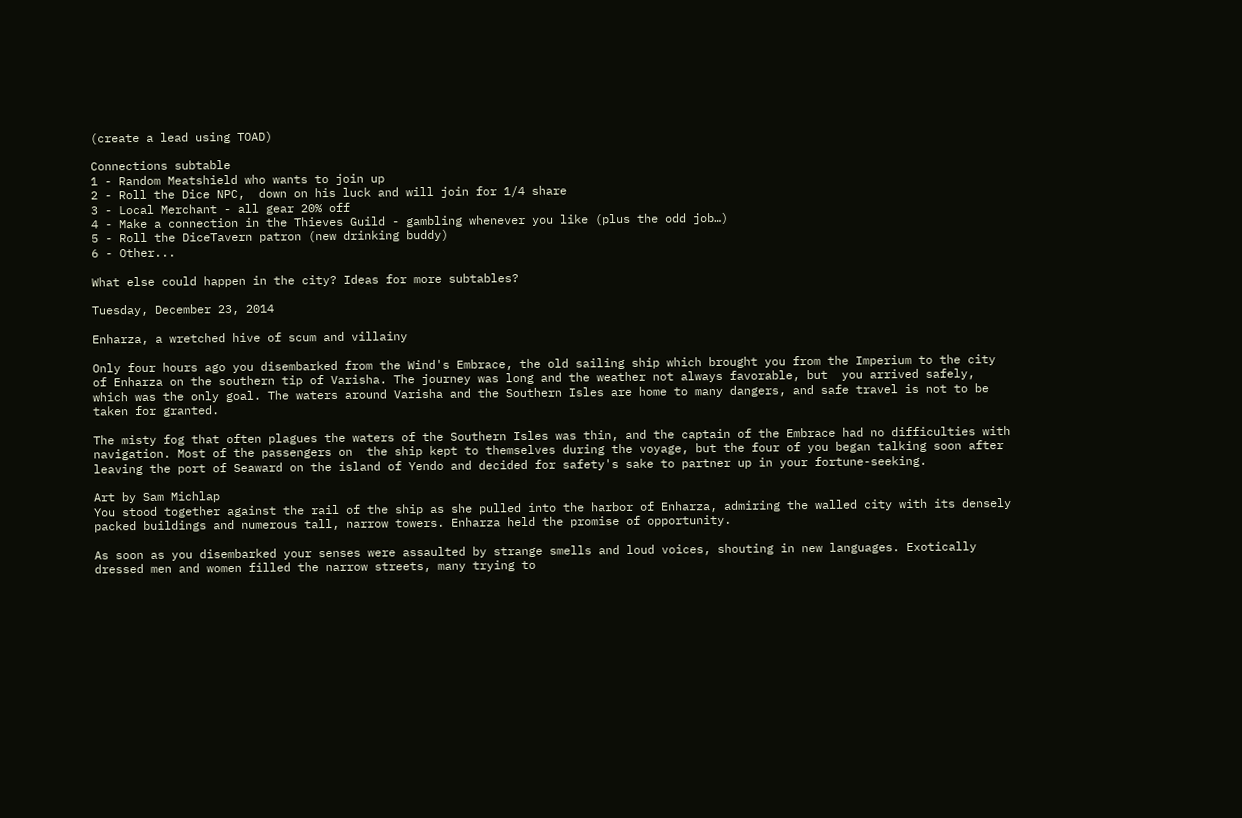(create a lead using TOAD)

Connections subtable
1 - Random Meatshield who wants to join up
2 - Roll the Dice NPC,  down on his luck and will join for 1/4 share
3 - Local Merchant - all gear 20% off
4 - Make a connection in the Thieves Guild - gambling whenever you like (plus the odd job…)
5 - Roll the DiceTavern patron (new drinking buddy)
6 - Other...

What else could happen in the city? Ideas for more subtables?

Tuesday, December 23, 2014

Enharza, a wretched hive of scum and villainy

Only four hours ago you disembarked from the Wind's Embrace, the old sailing ship which brought you from the Imperium to the city of Enharza on the southern tip of Varisha. The journey was long and the weather not always favorable, but  you arrived safely, which was the only goal. The waters around Varisha and the Southern Isles are home to many dangers, and safe travel is not to be taken for granted.

The misty fog that often plagues the waters of the Southern Isles was thin, and the captain of the Embrace had no difficulties with navigation. Most of the passengers on  the ship kept to themselves during the voyage, but the four of you began talking soon after leaving the port of Seaward on the island of Yendo and decided for safety's sake to partner up in your fortune-seeking.

Art by Sam Michlap
You stood together against the rail of the ship as she pulled into the harbor of Enharza, admiring the walled city with its densely packed buildings and numerous tall, narrow towers. Enharza held the promise of opportunity.

As soon as you disembarked your senses were assaulted by strange smells and loud voices, shouting in new languages. Exotically dressed men and women filled the narrow streets, many trying to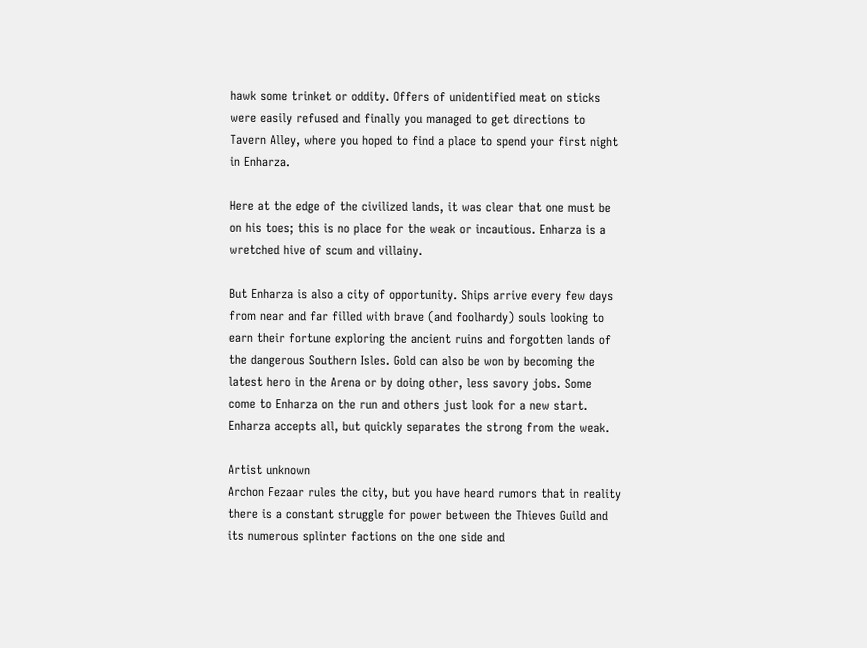hawk some trinket or oddity. Offers of unidentified meat on sticks were easily refused and finally you managed to get directions to Tavern Alley, where you hoped to find a place to spend your first night in Enharza.

Here at the edge of the civilized lands, it was clear that one must be on his toes; this is no place for the weak or incautious. Enharza is a wretched hive of scum and villainy.

But Enharza is also a city of opportunity. Ships arrive every few days from near and far filled with brave (and foolhardy) souls looking to earn their fortune exploring the ancient ruins and forgotten lands of the dangerous Southern Isles. Gold can also be won by becoming the latest hero in the Arena or by doing other, less savory jobs. Some come to Enharza on the run and others just look for a new start. Enharza accepts all, but quickly separates the strong from the weak.

Artist unknown
Archon Fezaar rules the city, but you have heard rumors that in reality there is a constant struggle for power between the Thieves Guild and its numerous splinter factions on the one side and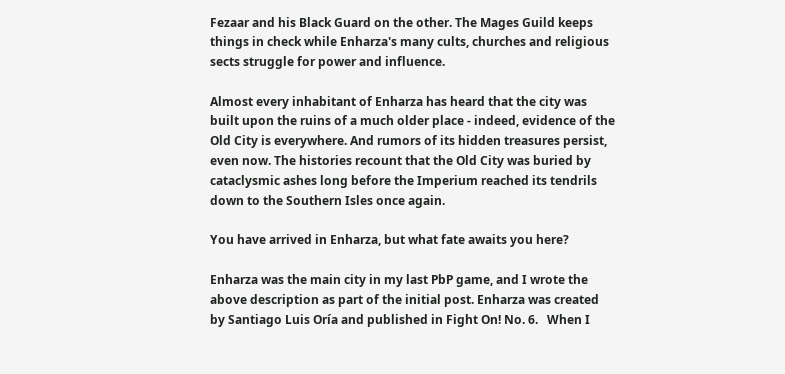Fezaar and his Black Guard on the other. The Mages Guild keeps things in check while Enharza's many cults, churches and religious sects struggle for power and influence.

Almost every inhabitant of Enharza has heard that the city was built upon the ruins of a much older place - indeed, evidence of the Old City is everywhere. And rumors of its hidden treasures persist, even now. The histories recount that the Old City was buried by cataclysmic ashes long before the Imperium reached its tendrils down to the Southern Isles once again.

You have arrived in Enharza, but what fate awaits you here?

Enharza was the main city in my last PbP game, and I wrote the above description as part of the initial post. Enharza was created by Santiago Luis Oría and published in Fight On! No. 6.   When I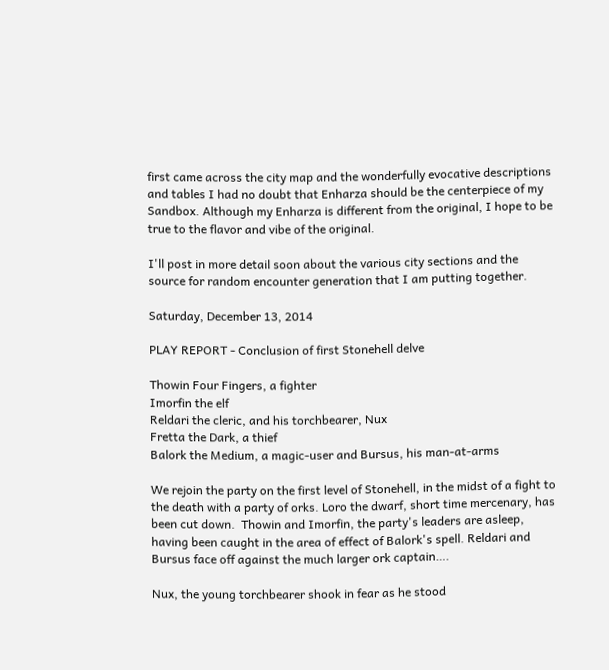first came across the city map and the wonderfully evocative descriptions and tables I had no doubt that Enharza should be the centerpiece of my Sandbox. Although my Enharza is different from the original, I hope to be true to the flavor and vibe of the original.

I'll post in more detail soon about the various city sections and the source for random encounter generation that I am putting together.

Saturday, December 13, 2014

PLAY REPORT - Conclusion of first Stonehell delve

Thowin Four Fingers, a fighter
Imorfin the elf
Reldari the cleric, and his torchbearer, Nux
Fretta the Dark, a thief
Balork the Medium, a magic-user and Bursus, his man-at-arms

We rejoin the party on the first level of Stonehell, in the midst of a fight to the death with a party of orks. Loro the dwarf, short time mercenary, has been cut down.  Thowin and Imorfin, the party's leaders are asleep, having been caught in the area of effect of Balork's spell. Reldari and Bursus face off against the much larger ork captain….

Nux, the young torchbearer shook in fear as he stood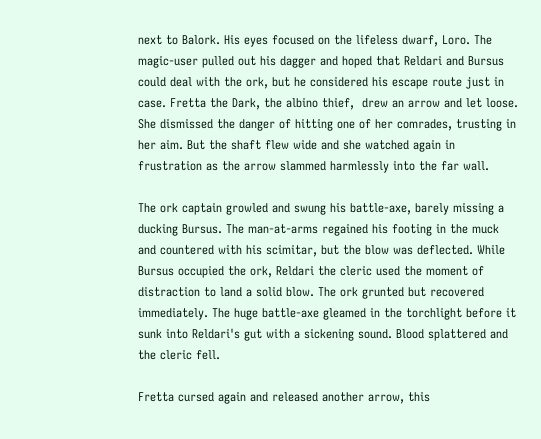next to Balork. His eyes focused on the lifeless dwarf, Loro. The magic-user pulled out his dagger and hoped that Reldari and Bursus could deal with the ork, but he considered his escape route just in case. Fretta the Dark, the albino thief,  drew an arrow and let loose. She dismissed the danger of hitting one of her comrades, trusting in her aim. But the shaft flew wide and she watched again in frustration as the arrow slammed harmlessly into the far wall.

The ork captain growled and swung his battle-axe, barely missing a ducking Bursus. The man-at-arms regained his footing in the muck and countered with his scimitar, but the blow was deflected. While Bursus occupied the ork, Reldari the cleric used the moment of distraction to land a solid blow. The ork grunted but recovered immediately. The huge battle-axe gleamed in the torchlight before it sunk into Reldari's gut with a sickening sound. Blood splattered and the cleric fell.

Fretta cursed again and released another arrow, this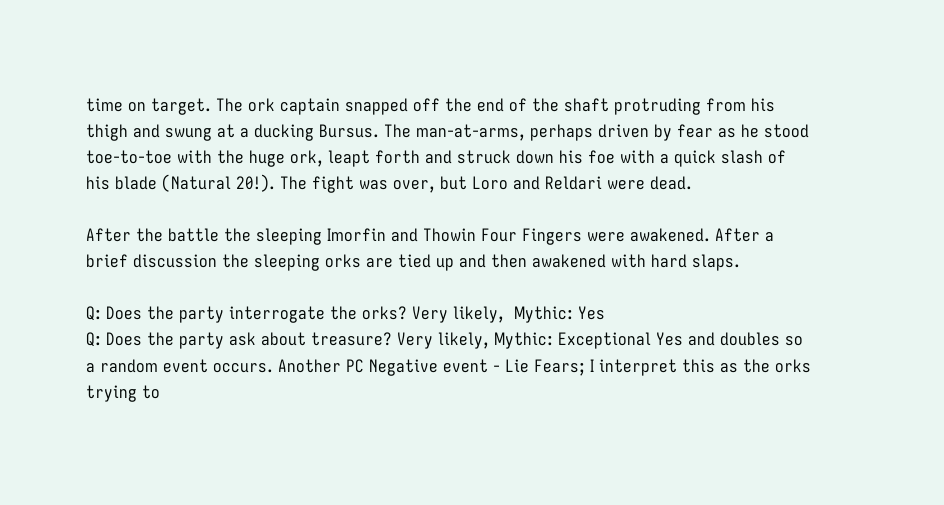time on target. The ork captain snapped off the end of the shaft protruding from his thigh and swung at a ducking Bursus. The man-at-arms, perhaps driven by fear as he stood toe-to-toe with the huge ork, leapt forth and struck down his foe with a quick slash of his blade (Natural 20!). The fight was over, but Loro and Reldari were dead.

After the battle the sleeping Imorfin and Thowin Four Fingers were awakened. After a brief discussion the sleeping orks are tied up and then awakened with hard slaps.

Q: Does the party interrogate the orks? Very likely,  Mythic: Yes
Q: Does the party ask about treasure? Very likely, Mythic: Exceptional Yes and doubles so a random event occurs. Another PC Negative event - Lie Fears; I interpret this as the orks trying to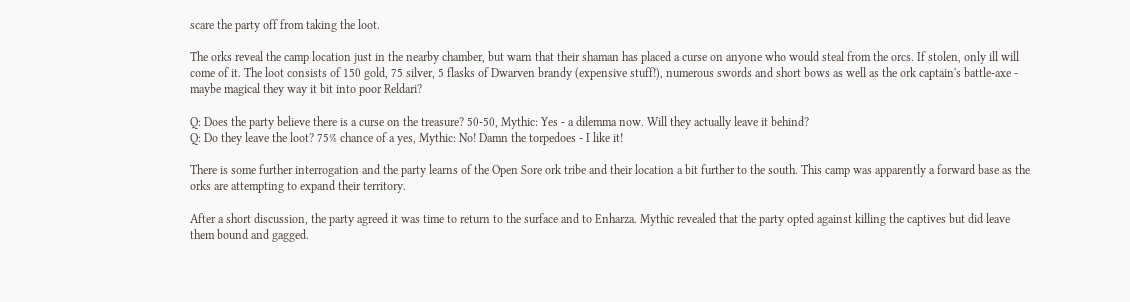scare the party off from taking the loot.

The orks reveal the camp location just in the nearby chamber, but warn that their shaman has placed a curse on anyone who would steal from the orcs. If stolen, only ill will come of it. The loot consists of 150 gold, 75 silver, 5 flasks of Dwarven brandy (expensive stuff!), numerous swords and short bows as well as the ork captain's battle-axe - maybe magical they way it bit into poor Reldari?

Q: Does the party believe there is a curse on the treasure? 50-50, Mythic: Yes - a dilemma now. Will they actually leave it behind?
Q: Do they leave the loot? 75% chance of a yes, Mythic: No! Damn the torpedoes - I like it!

There is some further interrogation and the party learns of the Open Sore ork tribe and their location a bit further to the south. This camp was apparently a forward base as the orks are attempting to expand their territory.

After a short discussion, the party agreed it was time to return to the surface and to Enharza. Mythic revealed that the party opted against killing the captives but did leave them bound and gagged.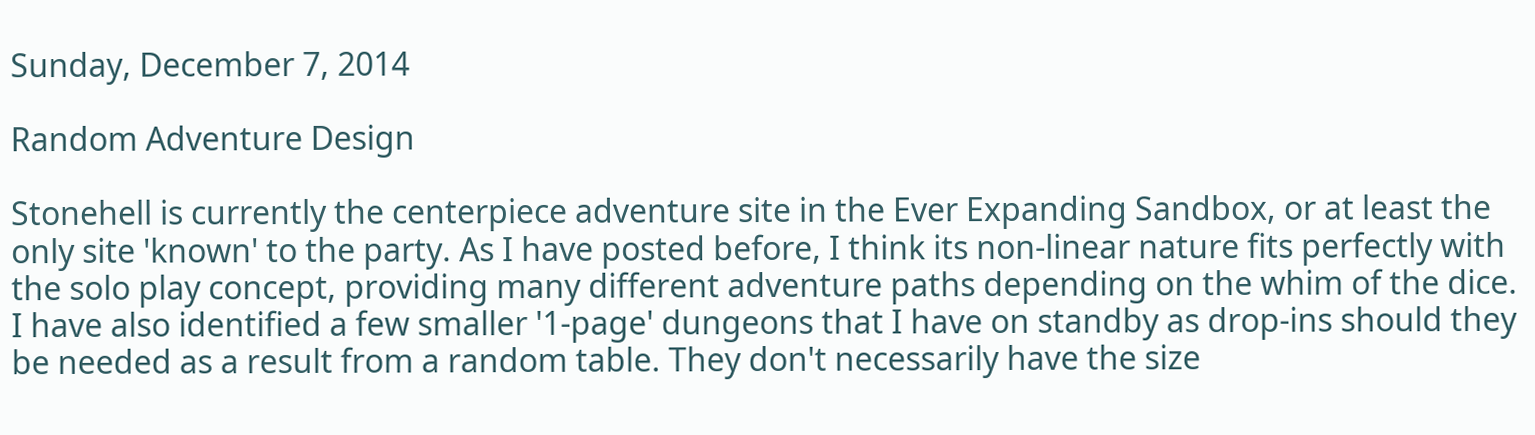Sunday, December 7, 2014

Random Adventure Design

Stonehell is currently the centerpiece adventure site in the Ever Expanding Sandbox, or at least the only site 'known' to the party. As I have posted before, I think its non-linear nature fits perfectly with the solo play concept, providing many different adventure paths depending on the whim of the dice. I have also identified a few smaller '1-page' dungeons that I have on standby as drop-ins should they be needed as a result from a random table. They don't necessarily have the size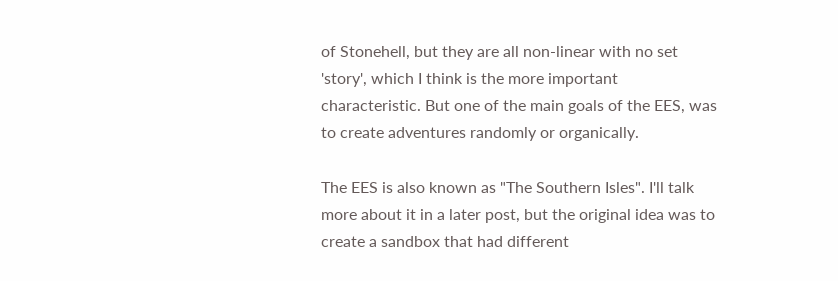of Stonehell, but they are all non-linear with no set 'story', which I think is the more important characteristic. But one of the main goals of the EES, was to create adventures randomly or organically.

The EES is also known as "The Southern Isles". I'll talk more about it in a later post, but the original idea was to create a sandbox that had different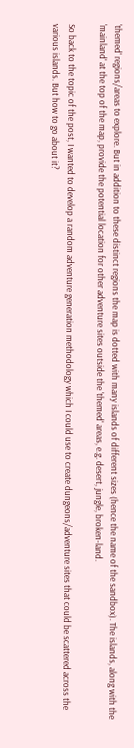'themed' regions/areas to explore. But in addition to these distinct regions the map is dotted with many islands of different sizes (hence the name of the sandbox). The islands, along with the 'mainland' at the top of the map, provide the potential location for other adventure sites outside the 'themed' areas, e.g. desert, jungle, broken-land.

So back to the topic of the post, I wanted to develop a random adventure generation methodology which I could use to create dungeons/adventure sites that could be scattered across the various islands. But how to go about it?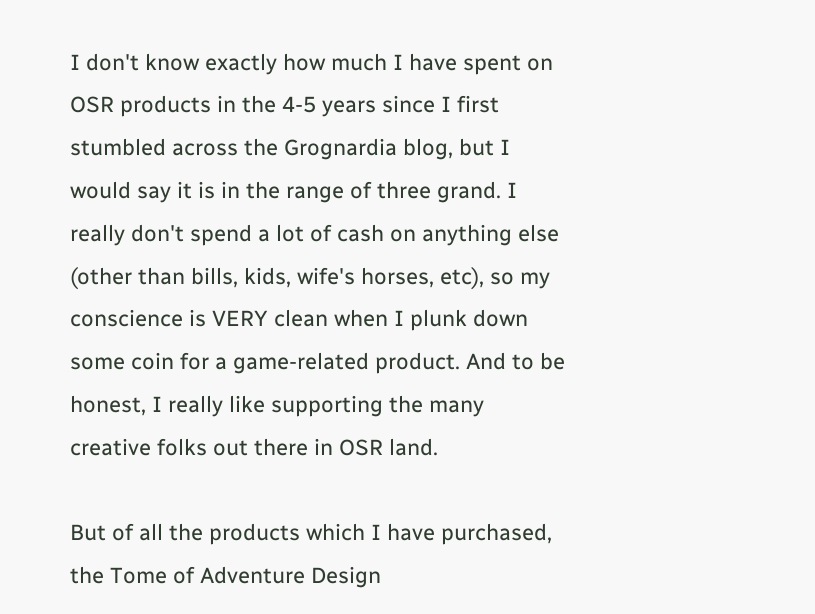I don't know exactly how much I have spent on OSR products in the 4-5 years since I first stumbled across the Grognardia blog, but I would say it is in the range of three grand. I really don't spend a lot of cash on anything else (other than bills, kids, wife's horses, etc), so my conscience is VERY clean when I plunk down some coin for a game-related product. And to be honest, I really like supporting the many creative folks out there in OSR land.

But of all the products which I have purchased, the Tome of Adventure Design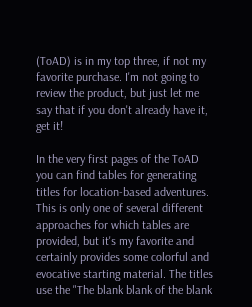(ToAD) is in my top three, if not my favorite purchase. I'm not going to review the product, but just let me say that if you don't already have it, get it!

In the very first pages of the ToAD you can find tables for generating titles for location-based adventures. This is only one of several different approaches for which tables are provided, but it's my favorite and certainly provides some colorful and evocative starting material. The titles use the "The blank blank of the blank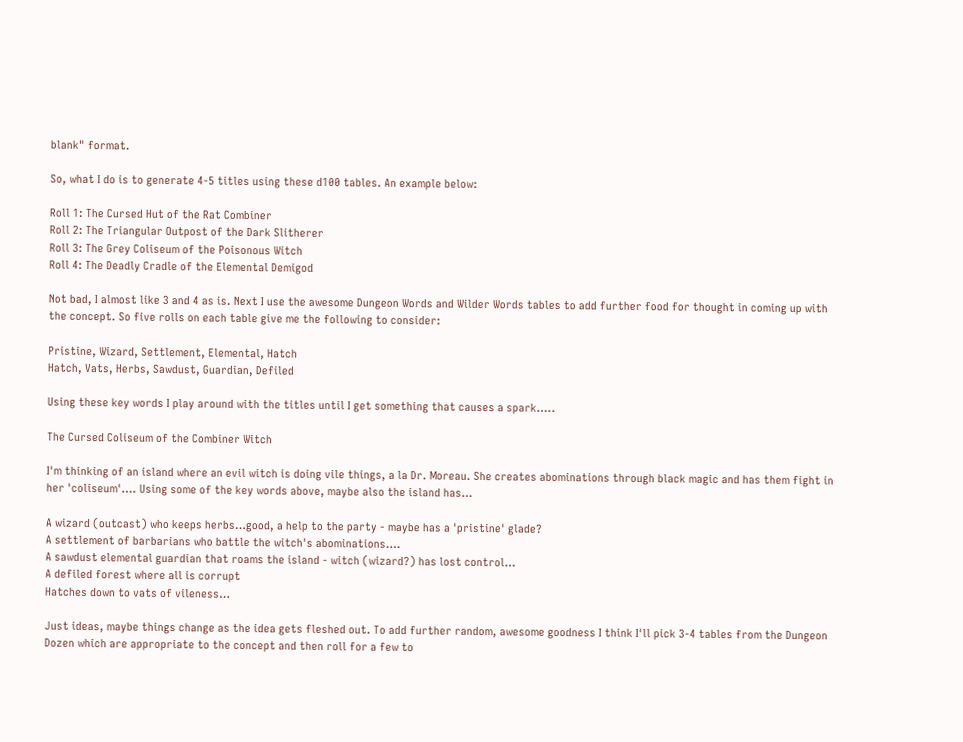blank" format.

So, what I do is to generate 4-5 titles using these d100 tables. An example below:

Roll 1: The Cursed Hut of the Rat Combiner
Roll 2: The Triangular Outpost of the Dark Slitherer
Roll 3: The Grey Coliseum of the Poisonous Witch
Roll 4: The Deadly Cradle of the Elemental Demigod

Not bad, I almost like 3 and 4 as is. Next I use the awesome Dungeon Words and Wilder Words tables to add further food for thought in coming up with the concept. So five rolls on each table give me the following to consider:

Pristine, Wizard, Settlement, Elemental, Hatch
Hatch, Vats, Herbs, Sawdust, Guardian, Defiled

Using these key words I play around with the titles until I get something that causes a spark…..

The Cursed Coliseum of the Combiner Witch

I'm thinking of an island where an evil witch is doing vile things, a la Dr. Moreau. She creates abominations through black magic and has them fight in her 'coliseum'…. Using some of the key words above, maybe also the island has…

A wizard (outcast) who keeps herbs…good, a help to the party - maybe has a 'pristine' glade?
A settlement of barbarians who battle the witch's abominations….
A sawdust elemental guardian that roams the island - witch (wizard?) has lost control…
A defiled forest where all is corrupt
Hatches down to vats of vileness…

Just ideas, maybe things change as the idea gets fleshed out. To add further random, awesome goodness I think I'll pick 3-4 tables from the Dungeon Dozen which are appropriate to the concept and then roll for a few to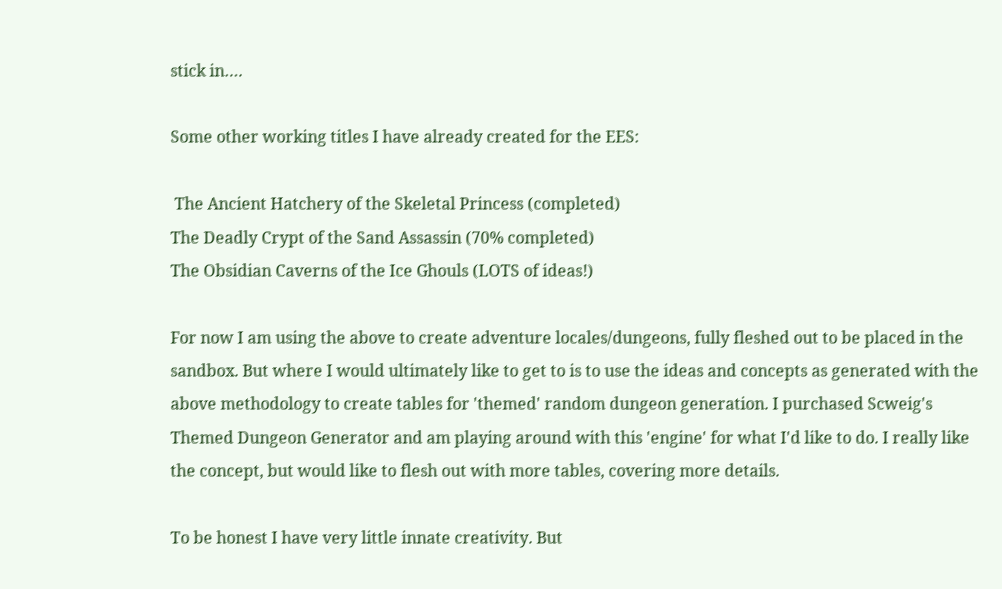stick in….

Some other working titles I have already created for the EES:

 The Ancient Hatchery of the Skeletal Princess (completed)
The Deadly Crypt of the Sand Assassin (70% completed)
The Obsidian Caverns of the Ice Ghouls (LOTS of ideas!)

For now I am using the above to create adventure locales/dungeons, fully fleshed out to be placed in the sandbox. But where I would ultimately like to get to is to use the ideas and concepts as generated with the above methodology to create tables for 'themed' random dungeon generation. I purchased Scweig's Themed Dungeon Generator and am playing around with this 'engine' for what I'd like to do. I really like the concept, but would like to flesh out with more tables, covering more details.

To be honest I have very little innate creativity. But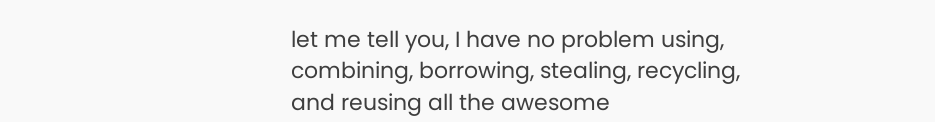let me tell you, I have no problem using, combining, borrowing, stealing, recycling, and reusing all the awesome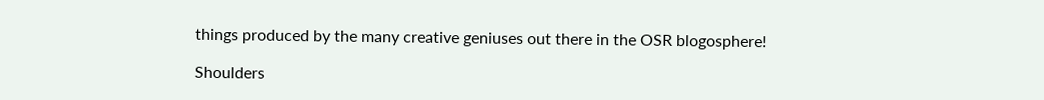things produced by the many creative geniuses out there in the OSR blogosphere!

Shoulders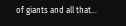of giants and all that…